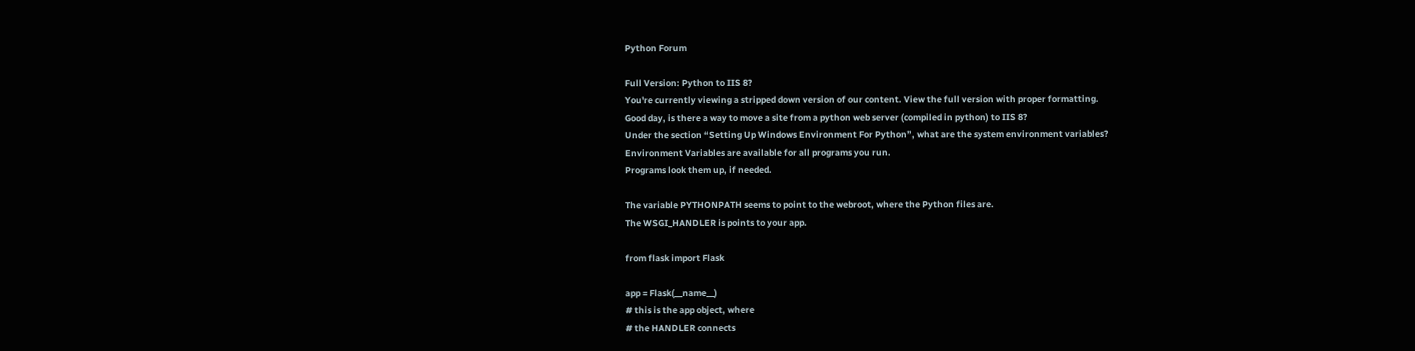Python Forum

Full Version: Python to IIS 8?
You're currently viewing a stripped down version of our content. View the full version with proper formatting.
Good day, is there a way to move a site from a python web server (compiled in python) to IIS 8?
Under the section “Setting Up Windows Environment For Python”, what are the system environment variables?
Environment Variables are available for all programs you run.
Programs look them up, if needed.

The variable PYTHONPATH seems to point to the webroot, where the Python files are.
The WSGI_HANDLER is points to your app.

from flask import Flask

app = Flask(__name__)
# this is the app object, where
# the HANDLER connects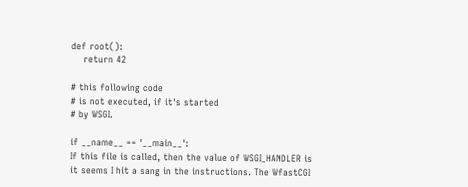def root():
    return 42

# this following code
# is not executed, if it's started
# by WSGI.

if __name__ == '__main__':
If this file is called, then the value of WSGI_HANDLER is
it seems I hit a sang in the instructions. The WfastCGI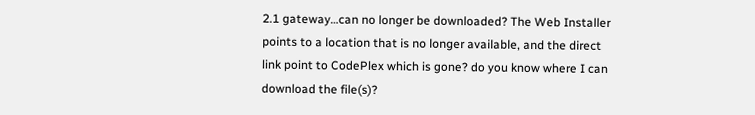2.1 gateway…can no longer be downloaded? The Web Installer points to a location that is no longer available, and the direct link point to CodePlex which is gone? do you know where I can download the file(s)?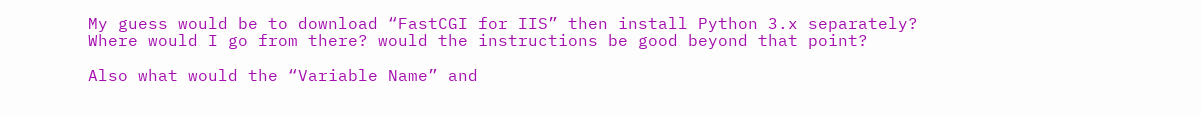My guess would be to download “FastCGI for IIS” then install Python 3.x separately? Where would I go from there? would the instructions be good beyond that point?

Also what would the “Variable Name” and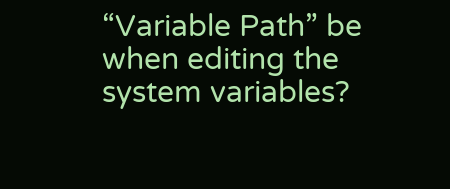“Variable Path” be when editing the system variables?